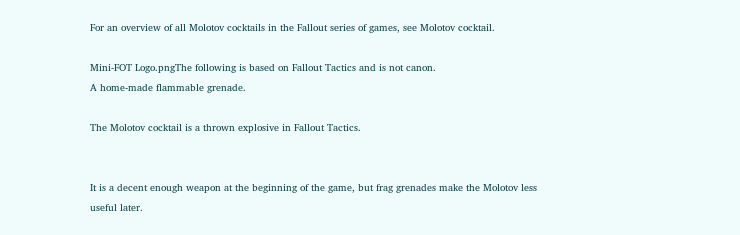For an overview of all Molotov cocktails in the Fallout series of games, see Molotov cocktail.

Mini-FOT Logo.pngThe following is based on Fallout Tactics and is not canon.
A home-made flammable grenade.

The Molotov cocktail is a thrown explosive in Fallout Tactics.


It is a decent enough weapon at the beginning of the game, but frag grenades make the Molotov less useful later.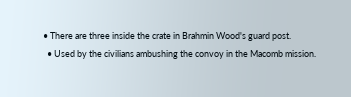• There are three inside the crate in Brahmin Wood's guard post.
  • Used by the civilians ambushing the convoy in the Macomb mission.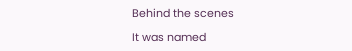Behind the scenes

It was named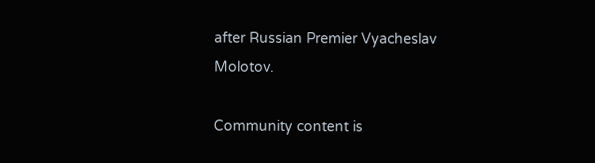after Russian Premier Vyacheslav Molotov.

Community content is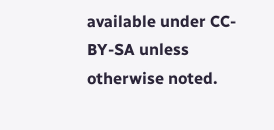available under CC-BY-SA unless otherwise noted.